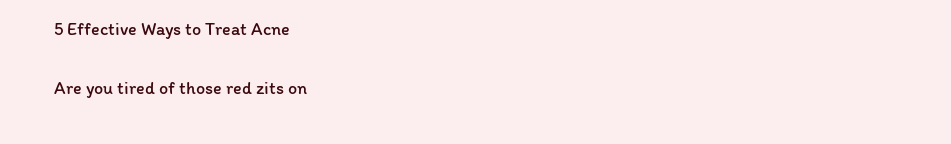5 Effective Ways to Treat Acne


Are you tired of those red zits on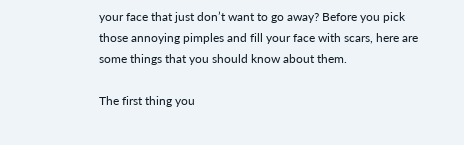your face that just don’t want to go away? Before you pick those annoying pimples and fill your face with scars, here are some things that you should know about them.

The first thing you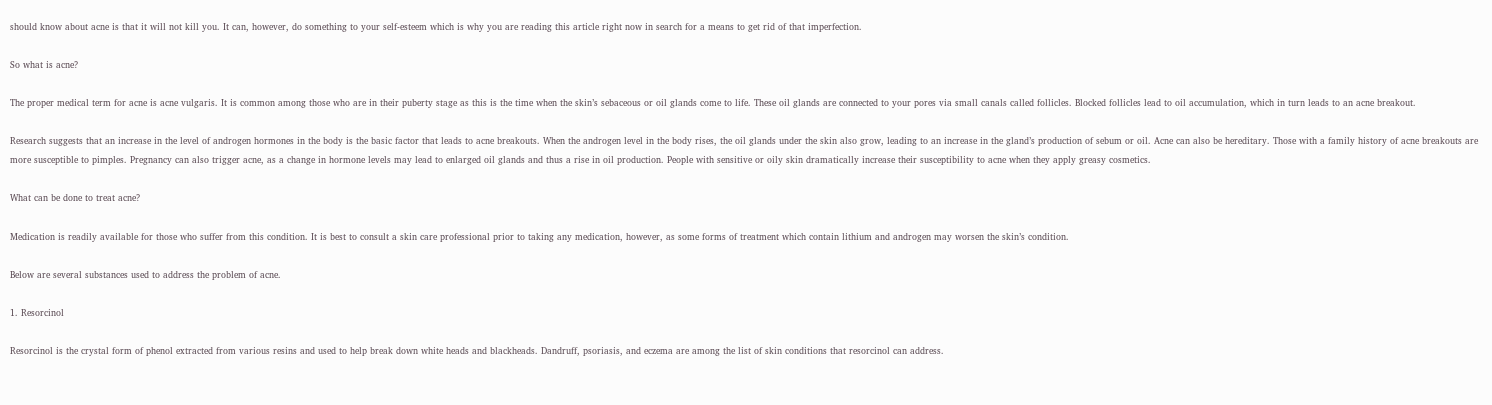should know about acne is that it will not kill you. It can, however, do something to your self-esteem which is why you are reading this article right now in search for a means to get rid of that imperfection.

So what is acne?

The proper medical term for acne is acne vulgaris. It is common among those who are in their puberty stage as this is the time when the skin’s sebaceous or oil glands come to life. These oil glands are connected to your pores via small canals called follicles. Blocked follicles lead to oil accumulation, which in turn leads to an acne breakout.

Research suggests that an increase in the level of androgen hormones in the body is the basic factor that leads to acne breakouts. When the androgen level in the body rises, the oil glands under the skin also grow, leading to an increase in the gland’s production of sebum or oil. Acne can also be hereditary. Those with a family history of acne breakouts are more susceptible to pimples. Pregnancy can also trigger acne, as a change in hormone levels may lead to enlarged oil glands and thus a rise in oil production. People with sensitive or oily skin dramatically increase their susceptibility to acne when they apply greasy cosmetics.

What can be done to treat acne?

Medication is readily available for those who suffer from this condition. It is best to consult a skin care professional prior to taking any medication, however, as some forms of treatment which contain lithium and androgen may worsen the skin’s condition.

Below are several substances used to address the problem of acne.

1. Resorcinol

Resorcinol is the crystal form of phenol extracted from various resins and used to help break down white heads and blackheads. Dandruff, psoriasis, and eczema are among the list of skin conditions that resorcinol can address.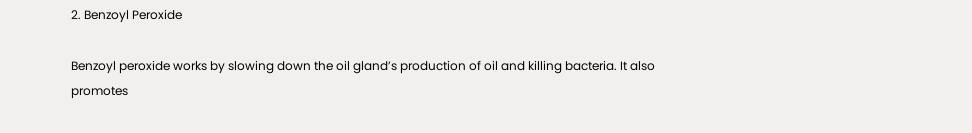2. Benzoyl Peroxide

Benzoyl peroxide works by slowing down the oil gland’s production of oil and killing bacteria. It also promotes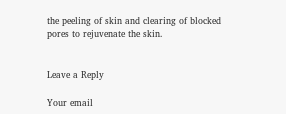the peeling of skin and clearing of blocked pores to rejuvenate the skin.


Leave a Reply

Your email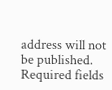address will not be published. Required fields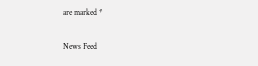are marked *

News Feed